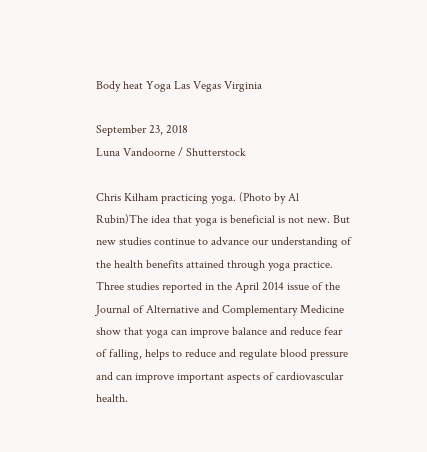Body heat Yoga Las Vegas Virginia

September 23, 2018
Luna Vandoorne / Shutterstock

Chris Kilham practicing yoga. (Photo by Al Rubin)The idea that yoga is beneficial is not new. But new studies continue to advance our understanding of the health benefits attained through yoga practice. Three studies reported in the April 2014 issue of the Journal of Alternative and Complementary Medicine show that yoga can improve balance and reduce fear of falling, helps to reduce and regulate blood pressure and can improve important aspects of cardiovascular health.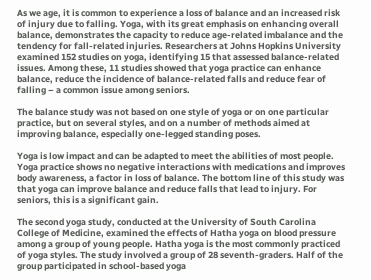As we age, it is common to experience a loss of balance and an increased risk of injury due to falling. Yoga, with its great emphasis on enhancing overall balance, demonstrates the capacity to reduce age-related imbalance and the tendency for fall-related injuries. Researchers at Johns Hopkins University examined 152 studies on yoga, identifying 15 that assessed balance-related issues. Among these, 11 studies showed that yoga practice can enhance balance, reduce the incidence of balance-related falls and reduce fear of falling – a common issue among seniors.

The balance study was not based on one style of yoga or on one particular practice, but on several styles, and on a number of methods aimed at improving balance, especially one-legged standing poses.

Yoga is low impact and can be adapted to meet the abilities of most people. Yoga practice shows no negative interactions with medications and improves body awareness, a factor in loss of balance. The bottom line of this study was that yoga can improve balance and reduce falls that lead to injury. For seniors, this is a significant gain.

The second yoga study, conducted at the University of South Carolina College of Medicine, examined the effects of Hatha yoga on blood pressure among a group of young people. Hatha yoga is the most commonly practiced of yoga styles. The study involved a group of 28 seventh-graders. Half of the group participated in school-based yoga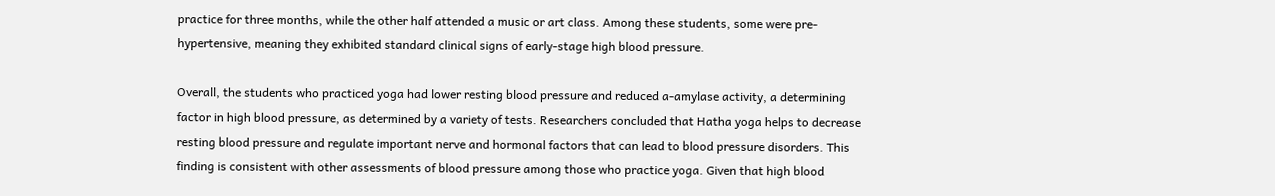practice for three months, while the other half attended a music or art class. Among these students, some were pre-hypertensive, meaning they exhibited standard clinical signs of early-stage high blood pressure.

Overall, the students who practiced yoga had lower resting blood pressure and reduced a-amylase activity, a determining factor in high blood pressure, as determined by a variety of tests. Researchers concluded that Hatha yoga helps to decrease resting blood pressure and regulate important nerve and hormonal factors that can lead to blood pressure disorders. This finding is consistent with other assessments of blood pressure among those who practice yoga. Given that high blood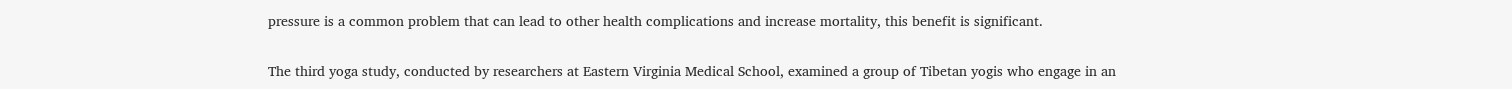pressure is a common problem that can lead to other health complications and increase mortality, this benefit is significant.

The third yoga study, conducted by researchers at Eastern Virginia Medical School, examined a group of Tibetan yogis who engage in an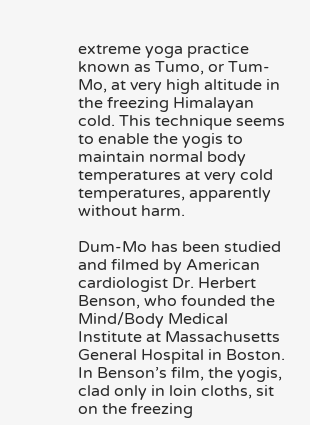extreme yoga practice known as Tumo, or Tum-Mo, at very high altitude in the freezing Himalayan cold. This technique seems to enable the yogis to maintain normal body temperatures at very cold temperatures, apparently without harm.

Dum-Mo has been studied and filmed by American cardiologist Dr. Herbert Benson, who founded the Mind/Body Medical Institute at Massachusetts General Hospital in Boston. In Benson’s film, the yogis, clad only in loin cloths, sit on the freezing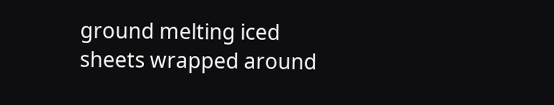ground melting iced sheets wrapped around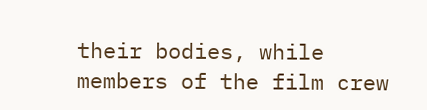their bodies, while members of the film crew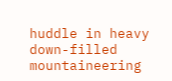huddle in heavy down-filled mountaineering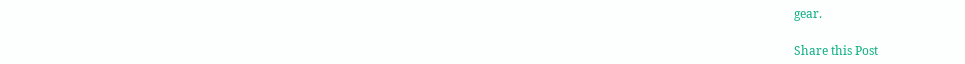gear.

Share this Post